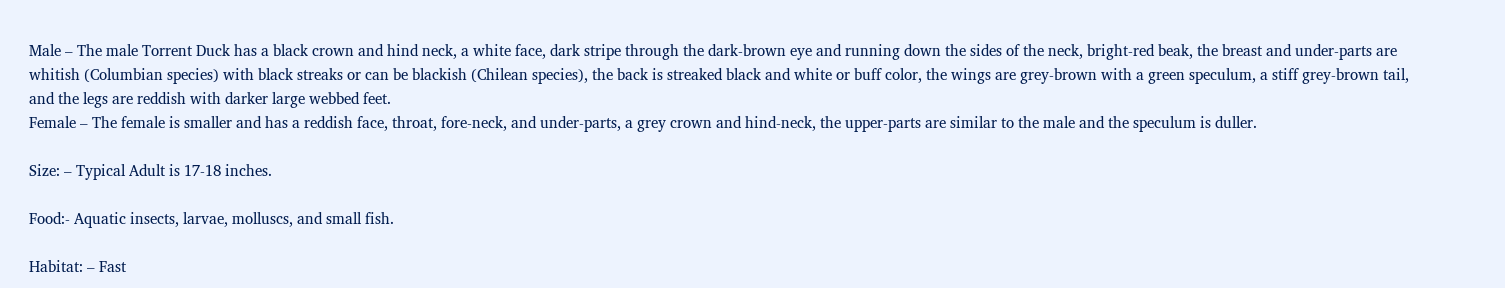Male – The male Torrent Duck has a black crown and hind neck, a white face, dark stripe through the dark-brown eye and running down the sides of the neck, bright-red beak, the breast and under-parts are whitish (Columbian species) with black streaks or can be blackish (Chilean species), the back is streaked black and white or buff color, the wings are grey-brown with a green speculum, a stiff grey-brown tail, and the legs are reddish with darker large webbed feet.
Female – The female is smaller and has a reddish face, throat, fore-neck, and under-parts, a grey crown and hind-neck, the upper-parts are similar to the male and the speculum is duller.

Size: – Typical Adult is 17-18 inches.

Food:- Aquatic insects, larvae, molluscs, and small fish.

Habitat: – Fast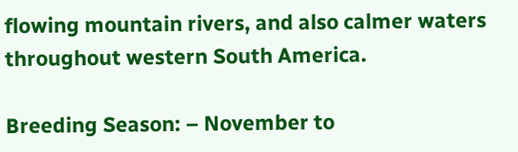flowing mountain rivers, and also calmer waters throughout western South America.

Breeding Season: – November to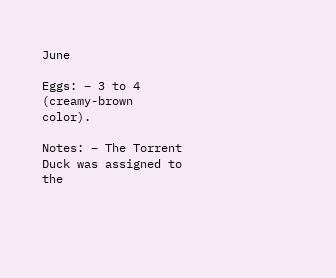June

Eggs: – 3 to 4 (creamy-brown color).

Notes: – The Torrent Duck was assigned to the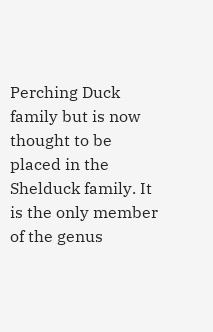Perching Duck family but is now thought to be placed in the Shelduck family. It is the only member of the genus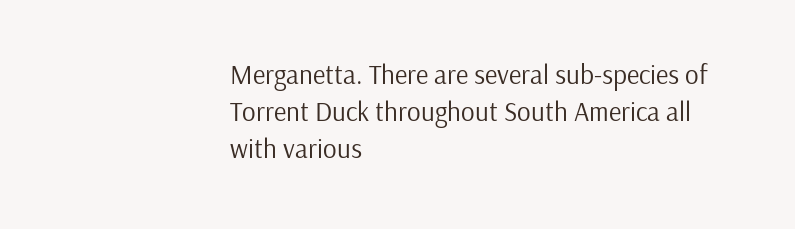Merganetta. There are several sub-species of Torrent Duck throughout South America all with various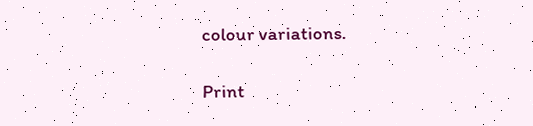colour variations.

Print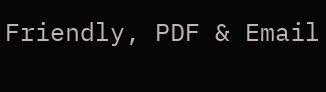Friendly, PDF & Email